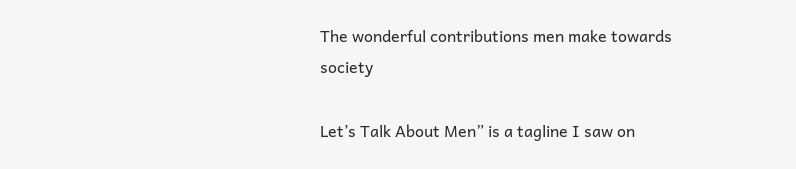The wonderful contributions men make towards society

Let’s Talk About Men” is a tagline I saw on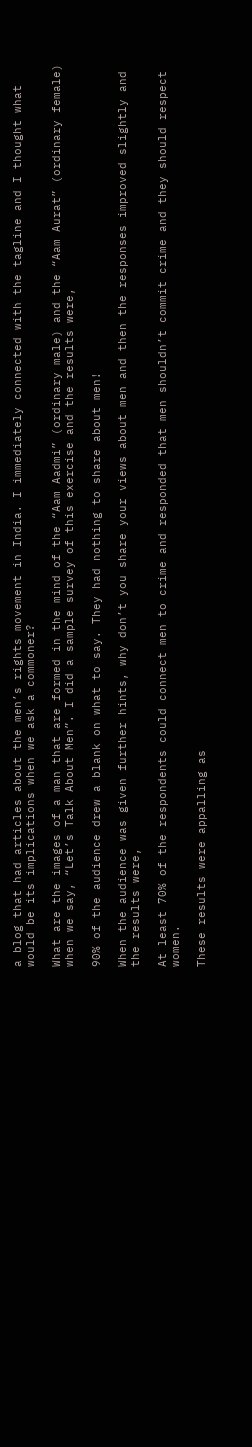a blog that had articles about the men’s rights movement in India. I immediately connected with the tagline and I thought what would be its implications when we ask a commoner?

What are the images of a man that are formed in the mind of the “Aam Aadmi” (ordinary male) and the “Aam Aurat” (ordinary female) when we say, “Let’s Talk About Men”. I did a sample survey of this exercise and the results were,

90% of the audience drew a blank on what to say. They had nothing to share about men!

When the audience was given further hints, why don’t you share your views about men and then the responses improved slightly and the results were,

At least 70% of the respondents could connect men to crime and responded that men shouldn’t commit crime and they should respect women.

These results were appalling as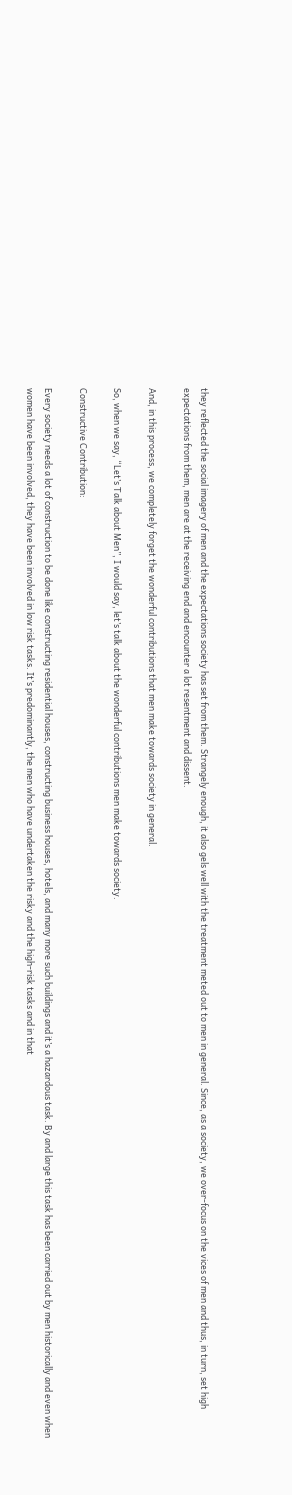they reflected the social imagery of men and the expectations society has set from them. Strangely enough, it also gels well with the treatment meted out to men in general. Since, as a society, we over-focus on the vices of men and thus, in turn, set high expectations from them, men are at the receiving end and encounter a lot resentment and dissent.

And, in this process, we completely forget the wonderful contributions that men make towards society in general.

So, when we say, “Let’s Talk about Men”, I would say, let’s talk about the wonderful contributions men make towards society.

Constructive Contribution:

Every society needs a lot of construction to be done like constructing residential houses, constructing business houses, hotels, and many more such buildings and it’s a hazardous task. By and large this task has been carried out by men historically and even when women have been involved, they have been involved in low risk tasks. It’s predominantly, the men who have undertaken the risky and the high-risk tasks and in that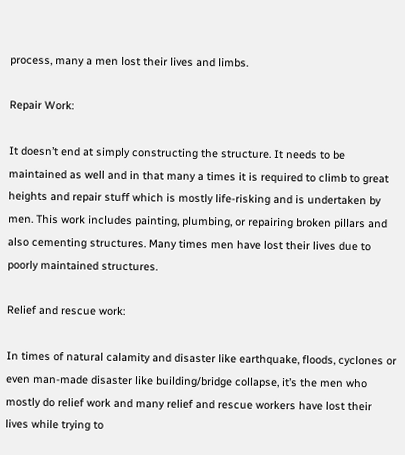process, many a men lost their lives and limbs.

Repair Work:

It doesn’t end at simply constructing the structure. It needs to be maintained as well and in that many a times it is required to climb to great heights and repair stuff which is mostly life-risking and is undertaken by men. This work includes painting, plumbing, or repairing broken pillars and also cementing structures. Many times men have lost their lives due to poorly maintained structures.

Relief and rescue work:

In times of natural calamity and disaster like earthquake, floods, cyclones or even man-made disaster like building/bridge collapse, it’s the men who mostly do relief work and many relief and rescue workers have lost their lives while trying to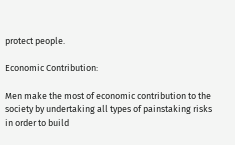protect people.

Economic Contribution:

Men make the most of economic contribution to the society by undertaking all types of painstaking risks in order to build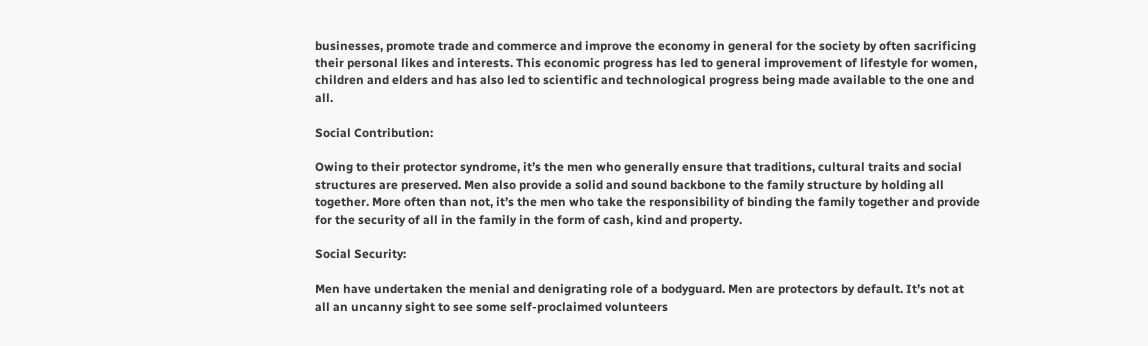businesses, promote trade and commerce and improve the economy in general for the society by often sacrificing their personal likes and interests. This economic progress has led to general improvement of lifestyle for women, children and elders and has also led to scientific and technological progress being made available to the one and all.

Social Contribution:

Owing to their protector syndrome, it’s the men who generally ensure that traditions, cultural traits and social structures are preserved. Men also provide a solid and sound backbone to the family structure by holding all together. More often than not, it’s the men who take the responsibility of binding the family together and provide for the security of all in the family in the form of cash, kind and property.

Social Security:

Men have undertaken the menial and denigrating role of a bodyguard. Men are protectors by default. It’s not at all an uncanny sight to see some self-proclaimed volunteers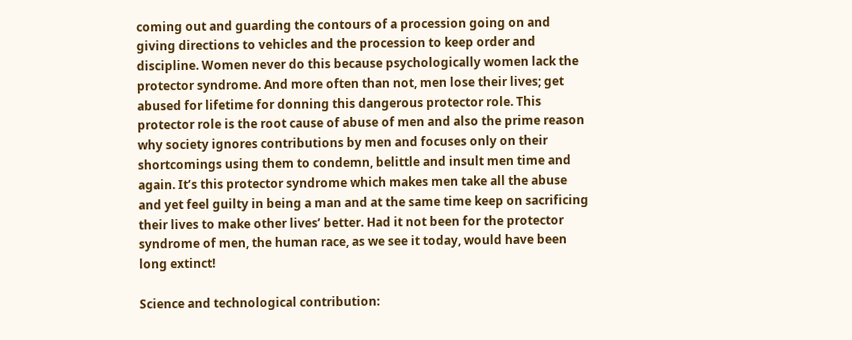coming out and guarding the contours of a procession going on and giving directions to vehicles and the procession to keep order and discipline. Women never do this because psychologically women lack the protector syndrome. And more often than not, men lose their lives; get abused for lifetime for donning this dangerous protector role. This protector role is the root cause of abuse of men and also the prime reason why society ignores contributions by men and focuses only on their shortcomings using them to condemn, belittle and insult men time and again. It’s this protector syndrome which makes men take all the abuse and yet feel guilty in being a man and at the same time keep on sacrificing their lives to make other lives’ better. Had it not been for the protector syndrome of men, the human race, as we see it today, would have been long extinct!

Science and technological contribution: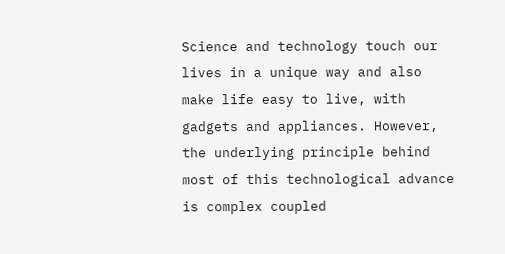Science and technology touch our lives in a unique way and also make life easy to live, with gadgets and appliances. However, the underlying principle behind most of this technological advance is complex coupled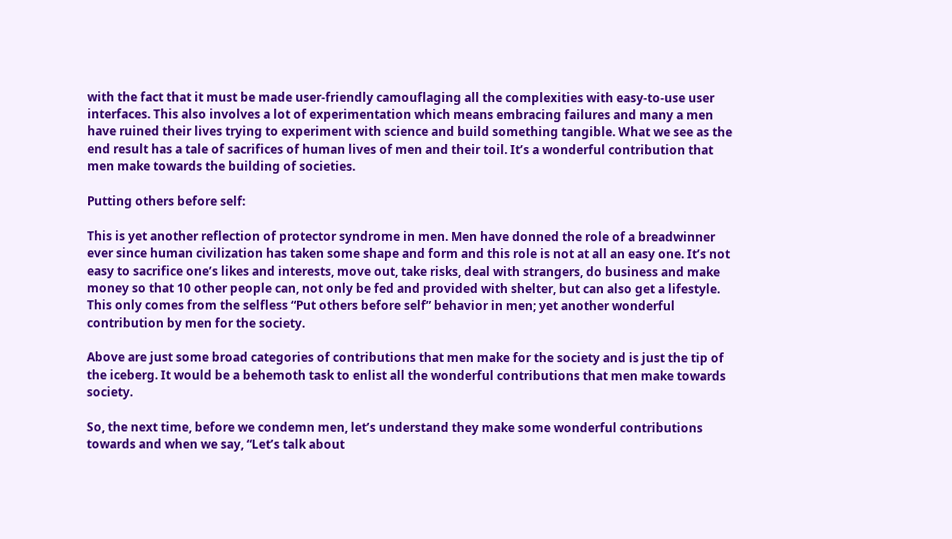with the fact that it must be made user-friendly camouflaging all the complexities with easy-to-use user interfaces. This also involves a lot of experimentation which means embracing failures and many a men have ruined their lives trying to experiment with science and build something tangible. What we see as the end result has a tale of sacrifices of human lives of men and their toil. It’s a wonderful contribution that men make towards the building of societies.

Putting others before self:

This is yet another reflection of protector syndrome in men. Men have donned the role of a breadwinner ever since human civilization has taken some shape and form and this role is not at all an easy one. It’s not easy to sacrifice one’s likes and interests, move out, take risks, deal with strangers, do business and make money so that 10 other people can, not only be fed and provided with shelter, but can also get a lifestyle. This only comes from the selfless “Put others before self” behavior in men; yet another wonderful contribution by men for the society.

Above are just some broad categories of contributions that men make for the society and is just the tip of the iceberg. It would be a behemoth task to enlist all the wonderful contributions that men make towards society.

So, the next time, before we condemn men, let’s understand they make some wonderful contributions towards and when we say, “Let’s talk about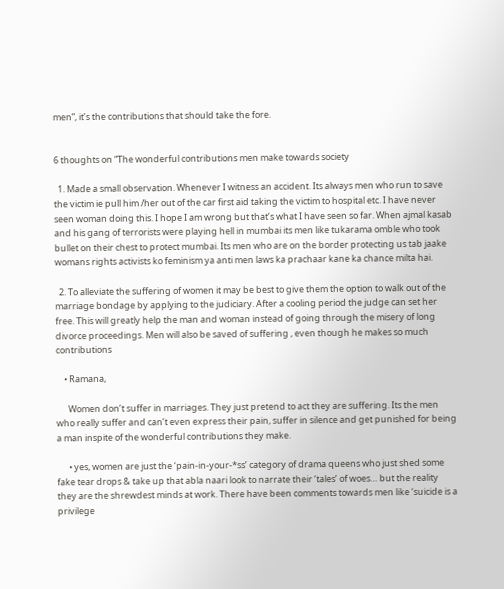men”, it’s the contributions that should take the fore.


6 thoughts on “The wonderful contributions men make towards society

  1. Made a small observation. Whenever I witness an accident. Its always men who run to save the victim ie pull him /her out of the car first aid taking the victim to hospital etc. I have never seen woman doing this. I hope I am wrong but that’s what I have seen so far. When ajmal kasab and his gang of terrorists were playing hell in mumbai its men like tukarama omble who took bullet on their chest to protect mumbai. Its men who are on the border protecting us tab jaake womans rights activists ko feminism ya anti men laws ka prachaar kane ka chance milta hai.

  2. To alleviate the suffering of women it may be best to give them the option to walk out of the marriage bondage by applying to the judiciary. After a cooling period the judge can set her free. This will greatly help the man and woman instead of going through the misery of long divorce proceedings. Men will also be saved of suffering , even though he makes so much contributions

    • Ramana,

      Women don’t suffer in marriages. They just pretend to act they are suffering. Its the men who really suffer and can’t even express their pain, suffer in silence and get punished for being a man inspite of the wonderful contributions they make.

      • yes, women are just the ‘pain-in-your-*ss’ category of drama queens who just shed some fake tear drops & take up that abla naari look to narrate their ‘tales’ of woes… but the reality they are the shrewdest minds at work. There have been comments towards men like ‘suicide is a privilege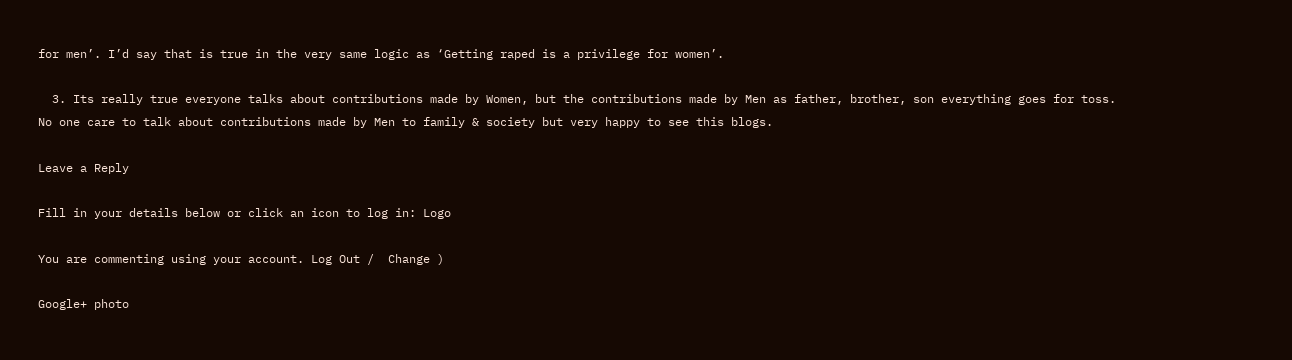for men’. I’d say that is true in the very same logic as ‘Getting raped is a privilege for women’.

  3. Its really true everyone talks about contributions made by Women, but the contributions made by Men as father, brother, son everything goes for toss. No one care to talk about contributions made by Men to family & society but very happy to see this blogs.

Leave a Reply

Fill in your details below or click an icon to log in: Logo

You are commenting using your account. Log Out /  Change )

Google+ photo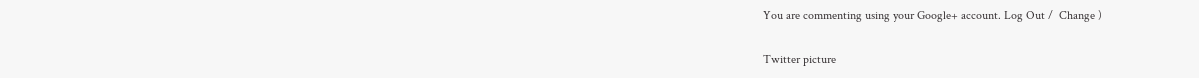You are commenting using your Google+ account. Log Out /  Change )

Twitter picture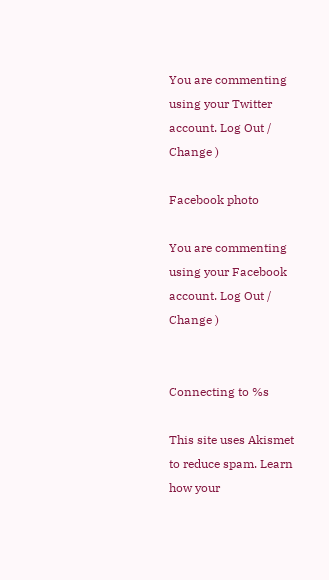You are commenting using your Twitter account. Log Out /  Change )

Facebook photo

You are commenting using your Facebook account. Log Out /  Change )


Connecting to %s

This site uses Akismet to reduce spam. Learn how your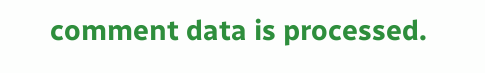comment data is processed.